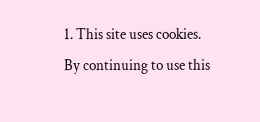1. This site uses cookies. By continuing to use this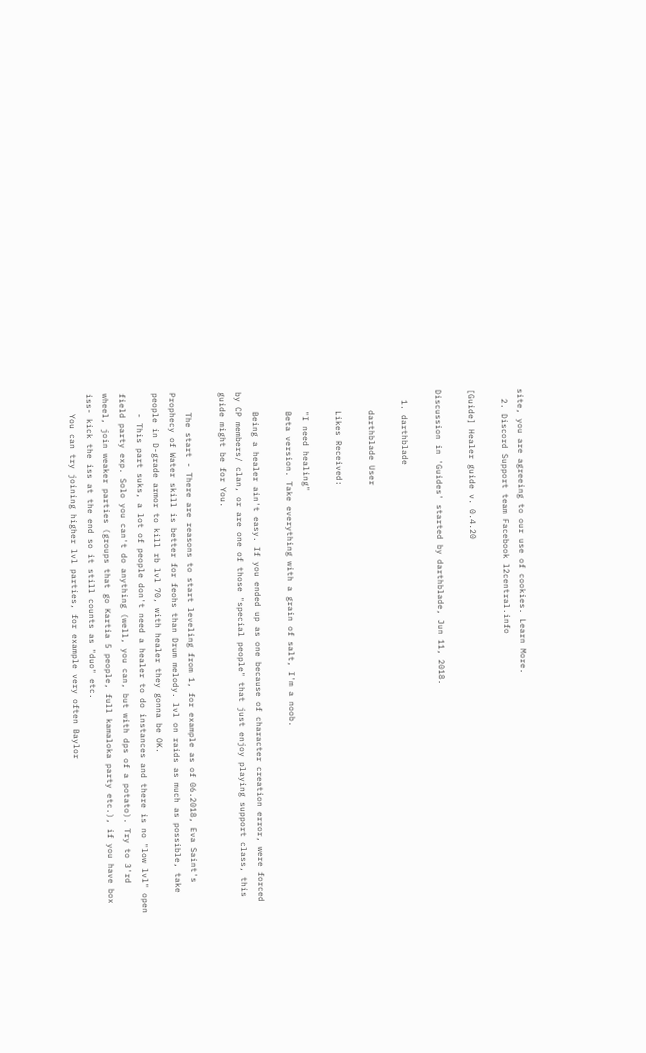site, you are agreeing to our use of cookies. Learn More.
  2. Discord Support team Facebook l2central.info

[Guide] Healer guide v. 0.4.20

Discussion in 'Guides' started by darthblade, Jun 11, 2018.

  1. darthblade

    darthblade User

    Likes Received:

    "I need healing"
    Beta version. Take everything with a grain of salt, I'm a noob.

    Being a healer ain't easy. If you ended up as one because of character creation error, were forced by CP members/ clan, or are one of those "special people" that just enjoy playing support class, this guide might be for You.

    The start - There are reasons to start leveling from 1, for example as of 06.2018, Eva Saint's Prophecy of Water skill is better for feohs than Drum melody. lvl on raids as much as possible, take people in D-grade armor to kill rb lvl 70, with healer they gonna be OK.
    - This part suks, a lot of people don't need a healer to do instances and there is no "low lvl" open field party exp. Solo you can't do anything (well, you can, but with dps of a potato). Try to 3'rd wheel, join weaker parties (groups that go Kartia 5 people, full kamaloka party etc.), if you have box iss- kick the iss at the end so it still counts as "duo" etc.
    You can try joining higher lvl parties, for example very often Baylor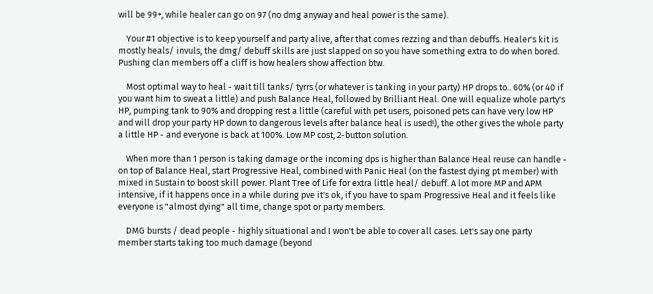will be 99+, while healer can go on 97 (no dmg anyway and heal power is the same).

    Your #1 objective is to keep yourself and party alive, after that comes rezzing and than debuffs. Healer's kit is mostly heals/ invuls, the dmg/ debuff skills are just slapped on so you have something extra to do when bored. Pushing clan members off a cliff is how healers show affection btw.

    Most optimal way to heal - wait till tanks/ tyrrs (or whatever is tanking in your party) HP drops to.. 60% (or 40 if you want him to sweat a little) and push Balance Heal, followed by Brilliant Heal. One will equalize whole party's HP, pumping tank to 90% and dropping rest a little (careful with pet users, poisoned pets can have very low HP and will drop your party HP down to dangerous levels after balance heal is used!), the other gives the whole party a little HP - and everyone is back at 100%. Low MP cost, 2-button solution.

    When more than 1 person is taking damage or the incoming dps is higher than Balance Heal reuse can handle - on top of Balance Heal, start Progressive Heal, combined with Panic Heal (on the fastest dying pt member) with mixed in Sustain to boost skill power. Plant Tree of Life for extra little heal/ debuff. A lot more MP and APM intensive, if it happens once in a while during pve it's ok, if you have to spam Progressive Heal and it feels like everyone is "almost dying" all time, change spot or party members.

    DMG bursts / dead people - highly situational and I won't be able to cover all cases. Let's say one party member starts taking too much damage (beyond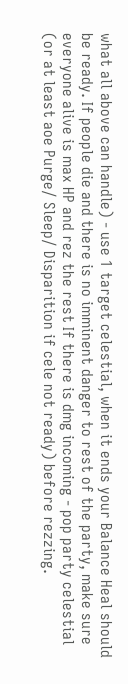what all above can handle) - use 1 target celestial, when it ends your Balance Heal should be ready. If people die and there is no imminent danger to rest of the party, make sure everyone alive is max HP and rez the rest If there is dmg incoming - pop party celestial (or at least aoe Purge/ Sleep/ Disparition if cele not ready) before rezzing.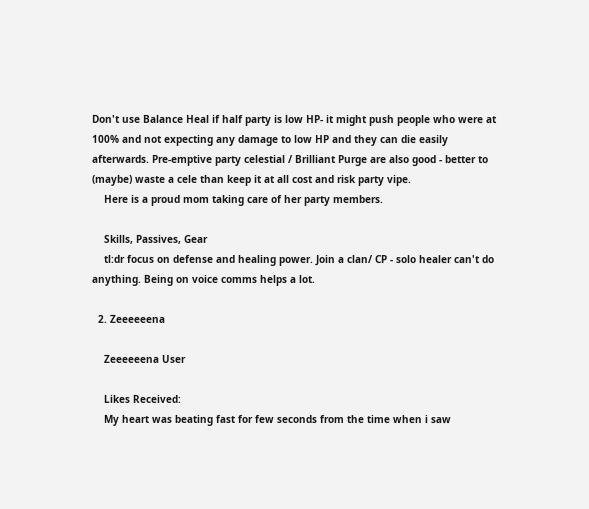Don't use Balance Heal if half party is low HP- it might push people who were at 100% and not expecting any damage to low HP and they can die easily afterwards. Pre-emptive party celestial / Brilliant Purge are also good - better to (maybe) waste a cele than keep it at all cost and risk party vipe.
    Here is a proud mom taking care of her party members.

    Skills, Passives, Gear
    tl:dr focus on defense and healing power. Join a clan/ CP - solo healer can't do anything. Being on voice comms helps a lot.

  2. Zeeeeeena

    Zeeeeeena User

    Likes Received:
    My heart was beating fast for few seconds from the time when i saw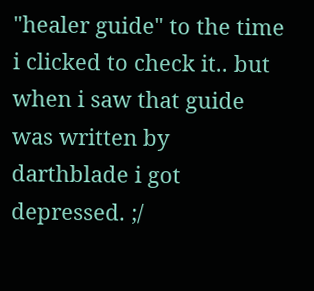"healer guide" to the time i clicked to check it.. but when i saw that guide was written by darthblade i got depressed. ;/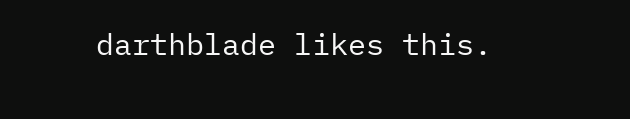darthblade likes this.